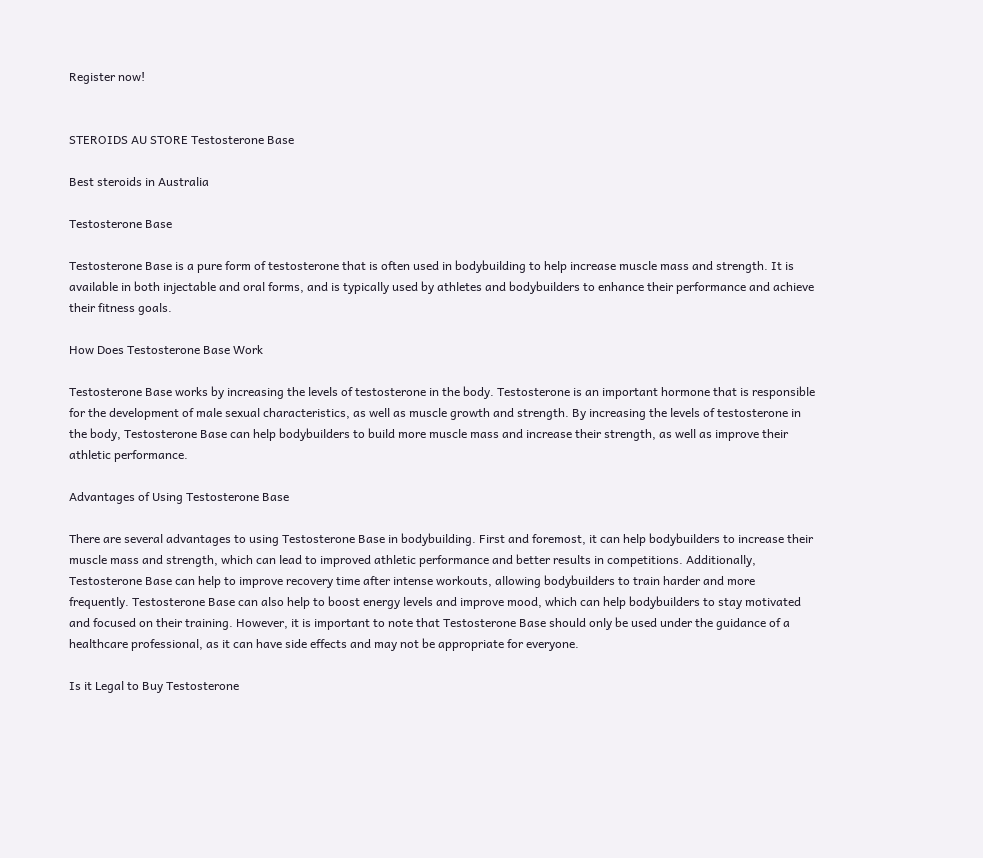Register now!


STEROIDS AU STORE Testosterone Base

Best steroids in Australia

Testosterone Base

Testosterone Base is a pure form of testosterone that is often used in bodybuilding to help increase muscle mass and strength. It is available in both injectable and oral forms, and is typically used by athletes and bodybuilders to enhance their performance and achieve their fitness goals.

How Does Testosterone Base Work

Testosterone Base works by increasing the levels of testosterone in the body. Testosterone is an important hormone that is responsible for the development of male sexual characteristics, as well as muscle growth and strength. By increasing the levels of testosterone in the body, Testosterone Base can help bodybuilders to build more muscle mass and increase their strength, as well as improve their athletic performance.

Advantages of Using Testosterone Base

There are several advantages to using Testosterone Base in bodybuilding. First and foremost, it can help bodybuilders to increase their muscle mass and strength, which can lead to improved athletic performance and better results in competitions. Additionally, Testosterone Base can help to improve recovery time after intense workouts, allowing bodybuilders to train harder and more frequently. Testosterone Base can also help to boost energy levels and improve mood, which can help bodybuilders to stay motivated and focused on their training. However, it is important to note that Testosterone Base should only be used under the guidance of a healthcare professional, as it can have side effects and may not be appropriate for everyone.

Is it Legal to Buy Testosterone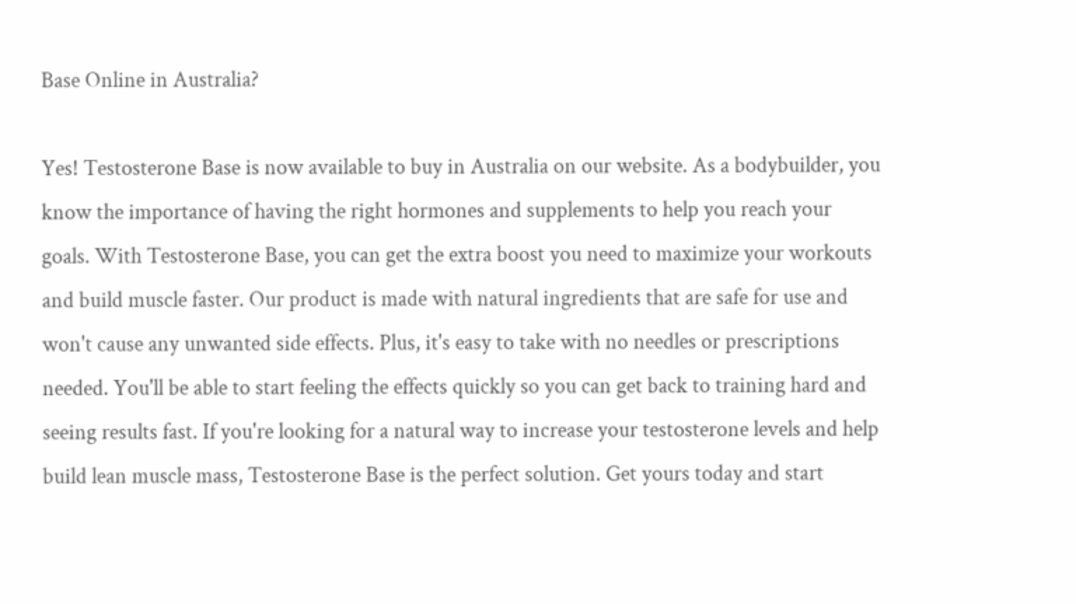Base Online in Australia?

Yes! Testosterone Base is now available to buy in Australia on our website. As a bodybuilder, you know the importance of having the right hormones and supplements to help you reach your goals. With Testosterone Base, you can get the extra boost you need to maximize your workouts and build muscle faster. Our product is made with natural ingredients that are safe for use and won't cause any unwanted side effects. Plus, it's easy to take with no needles or prescriptions needed. You'll be able to start feeling the effects quickly so you can get back to training hard and seeing results fast. If you're looking for a natural way to increase your testosterone levels and help build lean muscle mass, Testosterone Base is the perfect solution. Get yours today and start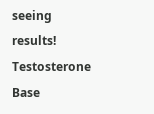seeing results!
Testosterone Base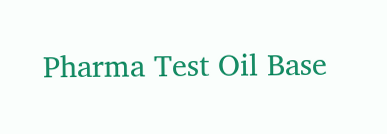Pharma Test Oil Base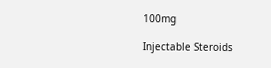100mg

Injectable Steroids